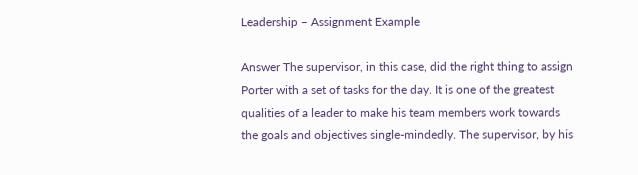Leadership – Assignment Example

Answer The supervisor, in this case, did the right thing to assign Porter with a set of tasks for the day. It is one of the greatest qualities of a leader to make his team members work towards the goals and objectives single-mindedly. The supervisor, by his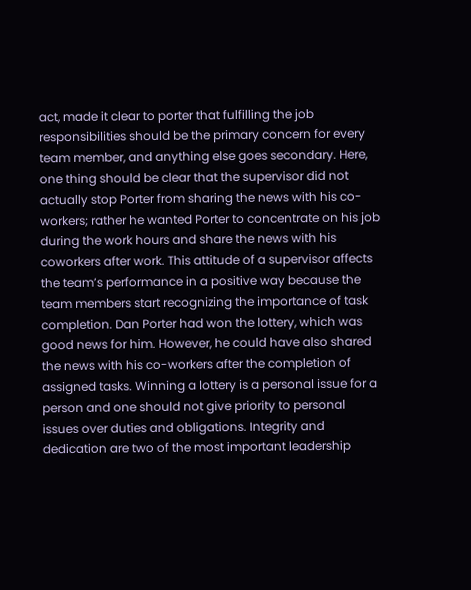act, made it clear to porter that fulfilling the job responsibilities should be the primary concern for every team member, and anything else goes secondary. Here, one thing should be clear that the supervisor did not actually stop Porter from sharing the news with his co-workers; rather he wanted Porter to concentrate on his job during the work hours and share the news with his coworkers after work. This attitude of a supervisor affects the team’s performance in a positive way because the team members start recognizing the importance of task completion. Dan Porter had won the lottery, which was good news for him. However, he could have also shared the news with his co-workers after the completion of assigned tasks. Winning a lottery is a personal issue for a person and one should not give priority to personal issues over duties and obligations. Integrity and dedication are two of the most important leadership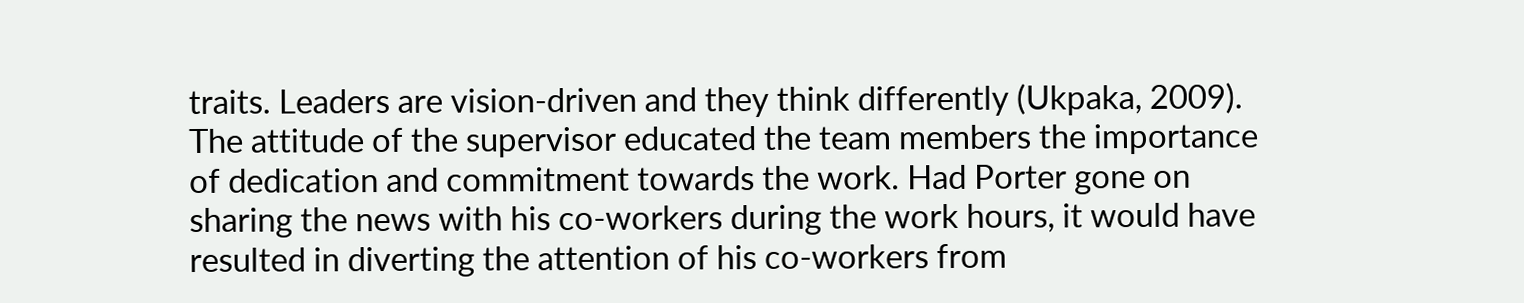traits. Leaders are vision-driven and they think differently (Ukpaka, 2009). The attitude of the supervisor educated the team members the importance of dedication and commitment towards the work. Had Porter gone on sharing the news with his co-workers during the work hours, it would have resulted in diverting the attention of his co-workers from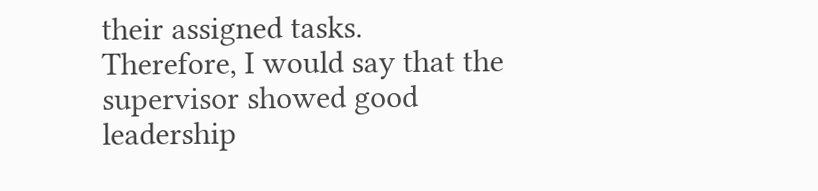their assigned tasks. Therefore, I would say that the supervisor showed good leadership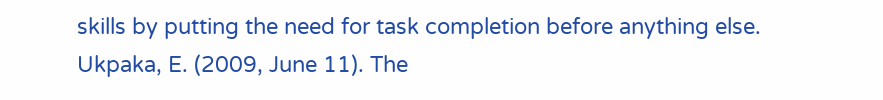skills by putting the need for task completion before anything else.
Ukpaka, E. (2009, June 11). The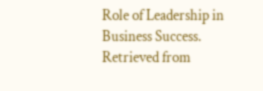Role of Leadership in Business Success. Retrieved from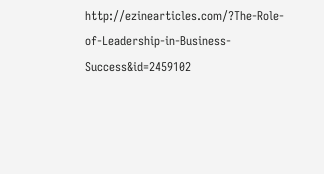http://ezinearticles.com/?The-Role-of-Leadership-in-Business-Success&id=2459102